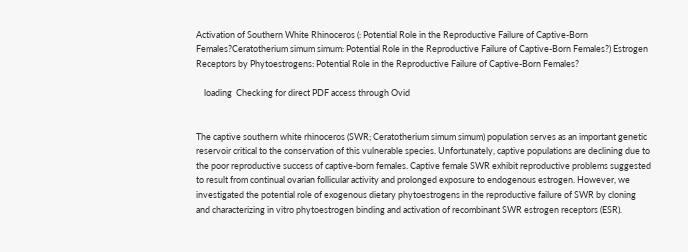Activation of Southern White Rhinoceros (: Potential Role in the Reproductive Failure of Captive-Born Females?Ceratotherium simum simum: Potential Role in the Reproductive Failure of Captive-Born Females?) Estrogen Receptors by Phytoestrogens: Potential Role in the Reproductive Failure of Captive-Born Females?

    loading  Checking for direct PDF access through Ovid


The captive southern white rhinoceros (SWR; Ceratotherium simum simum) population serves as an important genetic reservoir critical to the conservation of this vulnerable species. Unfortunately, captive populations are declining due to the poor reproductive success of captive-born females. Captive female SWR exhibit reproductive problems suggested to result from continual ovarian follicular activity and prolonged exposure to endogenous estrogen. However, we investigated the potential role of exogenous dietary phytoestrogens in the reproductive failure of SWR by cloning and characterizing in vitro phytoestrogen binding and activation of recombinant SWR estrogen receptors (ESR).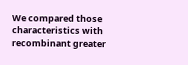We compared those characteristics with recombinant greater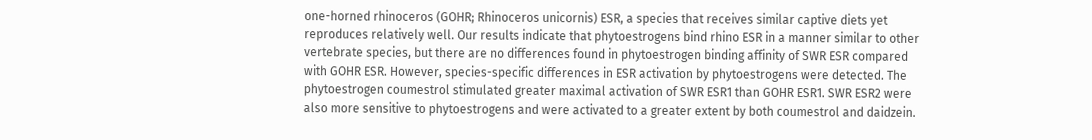one-horned rhinoceros (GOHR; Rhinoceros unicornis) ESR, a species that receives similar captive diets yet reproduces relatively well. Our results indicate that phytoestrogens bind rhino ESR in a manner similar to other vertebrate species, but there are no differences found in phytoestrogen binding affinity of SWR ESR compared with GOHR ESR. However, species-specific differences in ESR activation by phytoestrogens were detected. The phytoestrogen coumestrol stimulated greater maximal activation of SWR ESR1 than GOHR ESR1. SWR ESR2 were also more sensitive to phytoestrogens and were activated to a greater extent by both coumestrol and daidzein.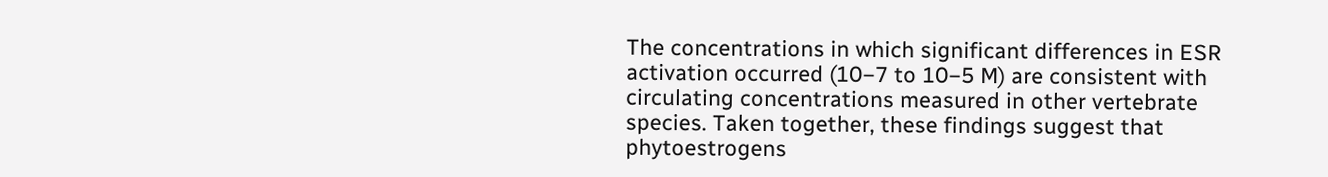The concentrations in which significant differences in ESR activation occurred (10−7 to 10−5 M) are consistent with circulating concentrations measured in other vertebrate species. Taken together, these findings suggest that phytoestrogens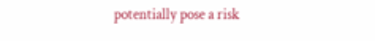potentially pose a risk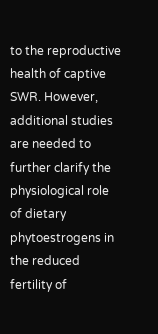to the reproductive health of captive SWR. However, additional studies are needed to further clarify the physiological role of dietary phytoestrogens in the reduced fertility of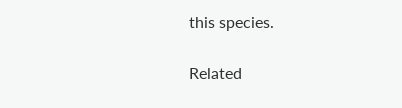this species.

Related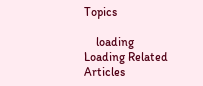Topics

    loading  Loading Related Articles